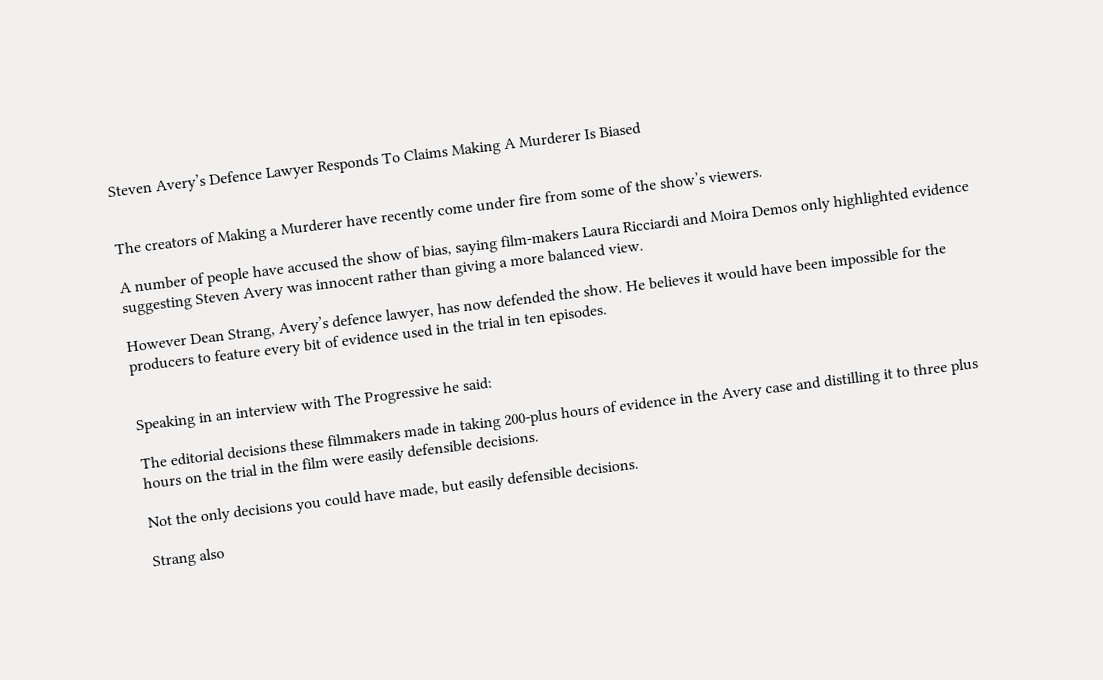Steven Avery’s Defence Lawyer Responds To Claims Making A Murderer Is Biased


The creators of Making a Murderer have recently come under fire from some of the show’s viewers.

A number of people have accused the show of bias, saying film-makers Laura Ricciardi and Moira Demos only highlighted evidence suggesting Steven Avery was innocent rather than giving a more balanced view.

However Dean Strang, Avery’s defence lawyer, has now defended the show. He believes it would have been impossible for the producers to feature every bit of evidence used in the trial in ten episodes.


Speaking in an interview with The Progressive he said:

The editorial decisions these filmmakers made in taking 200-plus hours of evidence in the Avery case and distilling it to three plus hours on the trial in the film were easily defensible decisions.

Not the only decisions you could have made, but easily defensible decisions.

Strang also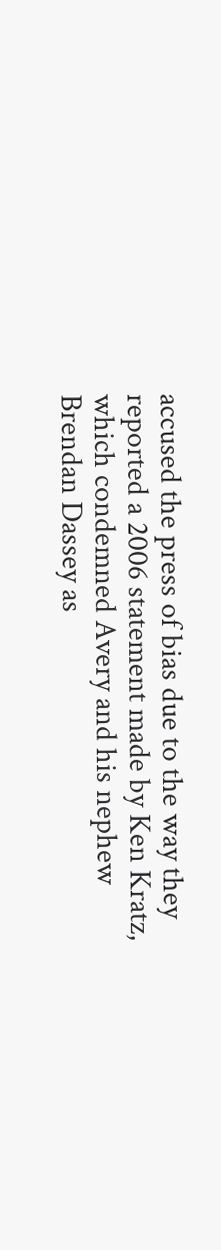accused the press of bias due to the way they reported a 2006 statement made by Ken Kratz, which condemned Avery and his nephew Brendan Dassey as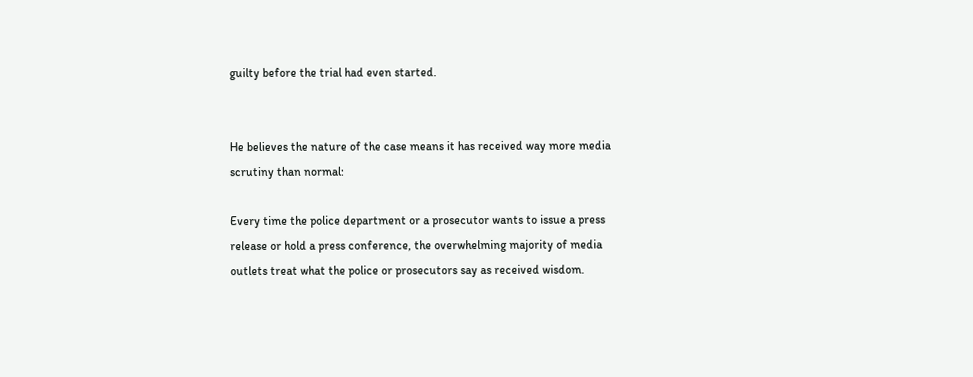guilty before the trial had even started.


He believes the nature of the case means it has received way more media scrutiny than normal:

Every time the police department or a prosecutor wants to issue a press release or hold a press conference, the overwhelming majority of media outlets treat what the police or prosecutors say as received wisdom.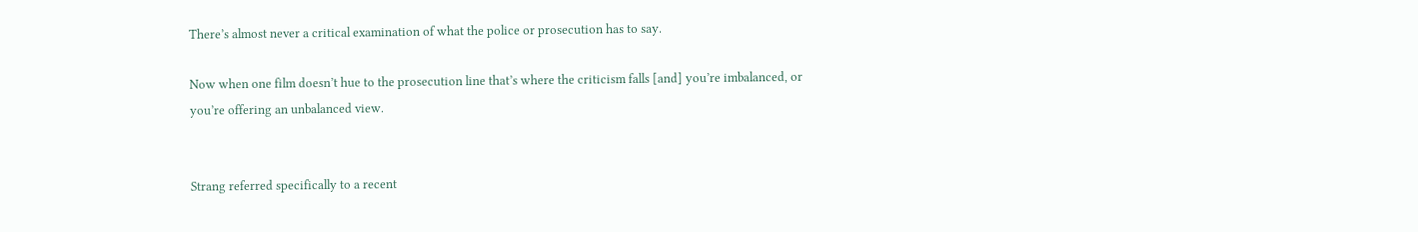There’s almost never a critical examination of what the police or prosecution has to say.

Now when one film doesn’t hue to the prosecution line that’s where the criticism falls [and] you’re imbalanced, or you’re offering an unbalanced view.


Strang referred specifically to a recent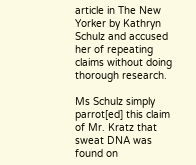article in The New Yorker by Kathryn Schulz and accused her of repeating claims without doing thorough research.

Ms Schulz simply parrot[ed] this claim of Mr. Kratz that sweat DNA was found on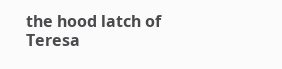the hood latch of Teresa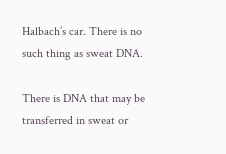Halbach’s car. There is no such thing as sweat DNA.

There is DNA that may be transferred in sweat or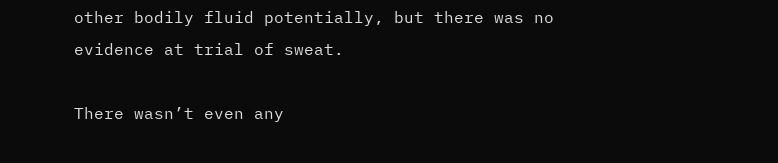other bodily fluid potentially, but there was no evidence at trial of sweat.

There wasn’t even any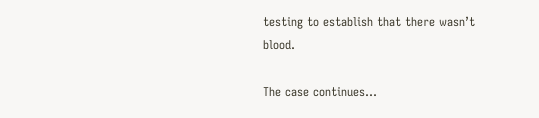testing to establish that there wasn’t blood.

The case continues…